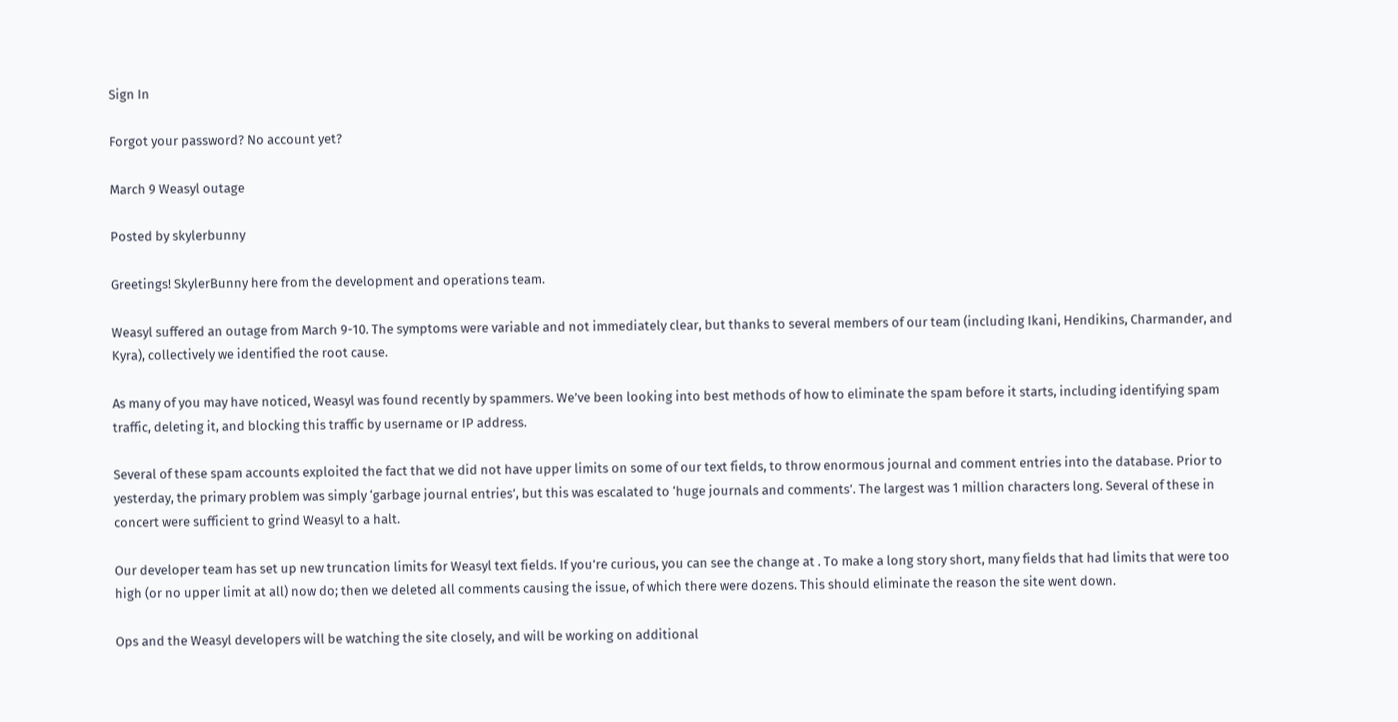Sign In

Forgot your password? No account yet?

March 9 Weasyl outage

Posted by skylerbunny

Greetings! SkylerBunny here from the development and operations team.

Weasyl suffered an outage from March 9-10. The symptoms were variable and not immediately clear, but thanks to several members of our team (including Ikani, Hendikins, Charmander, and Kyra), collectively we identified the root cause.

As many of you may have noticed, Weasyl was found recently by spammers. We’ve been looking into best methods of how to eliminate the spam before it starts, including identifying spam traffic, deleting it, and blocking this traffic by username or IP address.

Several of these spam accounts exploited the fact that we did not have upper limits on some of our text fields, to throw enormous journal and comment entries into the database. Prior to yesterday, the primary problem was simply ‘garbage journal entries’, but this was escalated to ‘huge journals and comments’. The largest was 1 million characters long. Several of these in concert were sufficient to grind Weasyl to a halt.

Our developer team has set up new truncation limits for Weasyl text fields. If you’re curious, you can see the change at . To make a long story short, many fields that had limits that were too high (or no upper limit at all) now do; then we deleted all comments causing the issue, of which there were dozens. This should eliminate the reason the site went down.

Ops and the Weasyl developers will be watching the site closely, and will be working on additional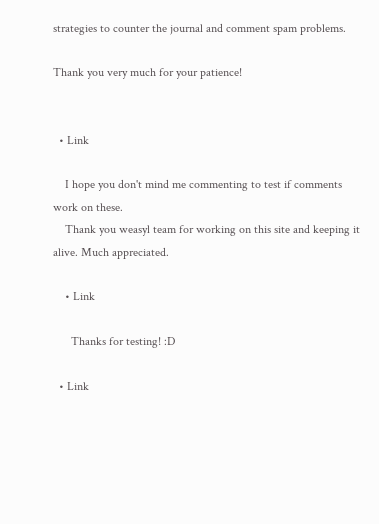strategies to counter the journal and comment spam problems.

Thank you very much for your patience!


  • Link

    I hope you don't mind me commenting to test if comments work on these.
    Thank you weasyl team for working on this site and keeping it alive. Much appreciated.

    • Link

      Thanks for testing! :D

  • Link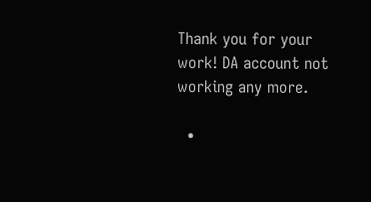Thank you for your work! DA account not working any more.

  •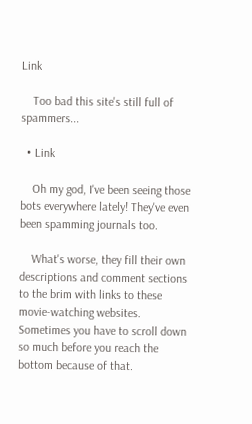Link

    Too bad this site's still full of spammers...

  • Link

    Oh my god, I've been seeing those bots everywhere lately! They've even been spamming journals too.

    What's worse, they fill their own descriptions and comment sections to the brim with links to these movie-watching websites. Sometimes you have to scroll down so much before you reach the bottom because of that.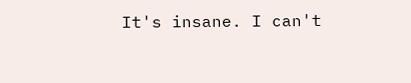It's insane. I can't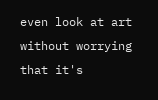even look at art without worrying that it's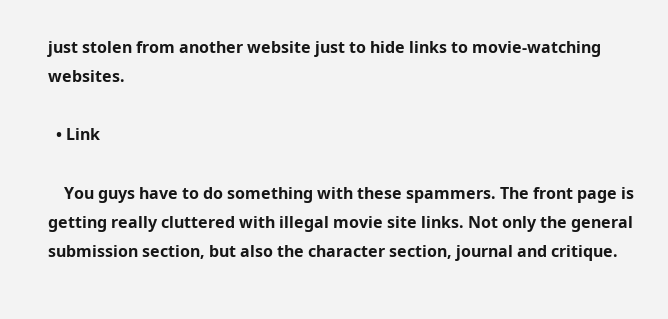just stolen from another website just to hide links to movie-watching websites.

  • Link

    You guys have to do something with these spammers. The front page is getting really cluttered with illegal movie site links. Not only the general submission section, but also the character section, journal and critique.